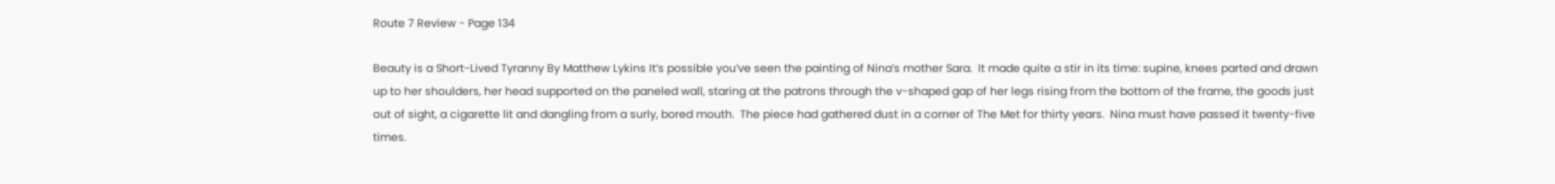Route 7 Review - Page 134

Beauty is a Short-Lived Tyranny By Matthew Lykins It’s possible you’ve seen the painting of Nina’s mother Sara.  It made quite a stir in its time: supine, knees parted and drawn up to her shoulders, her head supported on the paneled wall, staring at the patrons through the v-shaped gap of her legs rising from the bottom of the frame, the goods just out of sight, a cigarette lit and dangling from a surly, bored mouth.  The piece had gathered dust in a corner of The Met for thirty years.  Nina must have passed it twenty-five times.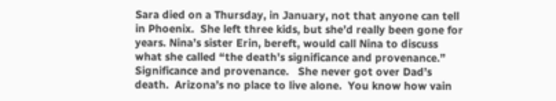Sara died on a Thursday, in January, not that anyone can tell in Phoenix.  She left three kids, but she’d really been gone for years. Nina’s sister Erin, bereft, would call Nina to discuss what she called “the death’s significance and provenance.”   Significance and provenance.   She never got over Dad’s death.  Arizona’s no place to live alone.  You know how vain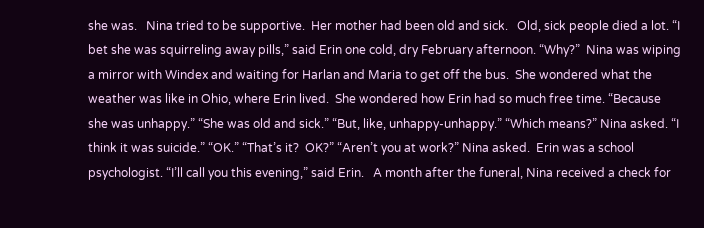she was.   Nina tried to be supportive.  Her mother had been old and sick.   Old, sick people died a lot. “I bet she was squirreling away pills,” said Erin one cold, dry February afternoon. “Why?”  Nina was wiping a mirror with Windex and waiting for Harlan and Maria to get off the bus.  She wondered what the weather was like in Ohio, where Erin lived.  She wondered how Erin had so much free time. “Because she was unhappy.” “She was old and sick.” “But, like, unhappy-unhappy.” “Which means?” Nina asked. “I think it was suicide.” “OK.” “That’s it?  OK?” “Aren’t you at work?” Nina asked.  Erin was a school psychologist. “I’ll call you this evening,” said Erin.   A month after the funeral, Nina received a check for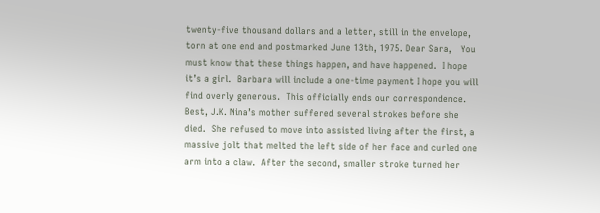twenty-five thousand dollars and a letter, still in the envelope, torn at one end and postmarked June 13th, 1975. Dear Sara,   You must know that these things happen, and have happened.  I hope it’s a girl.  Barbara will include a one-time payment I hope you will find overly generous.  This officially ends our correspondence. Best, J.K. Nina’s mother suffered several strokes before she died.  She refused to move into assisted living after the first, a massive jolt that melted the left side of her face and curled one arm into a claw.  After the second, smaller stroke turned her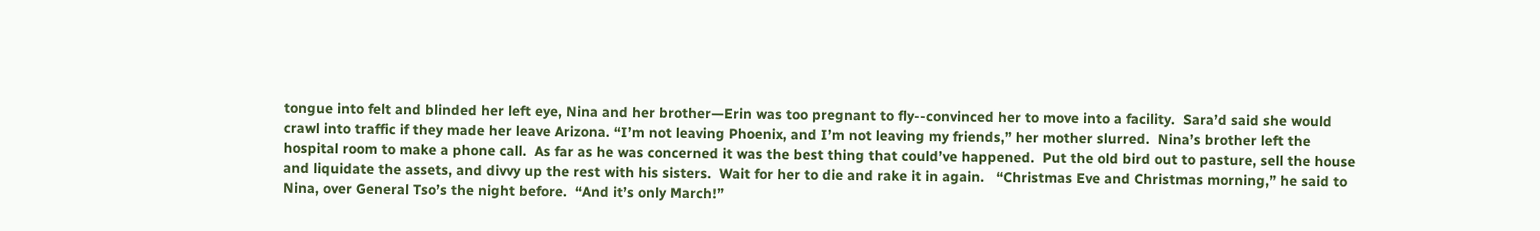tongue into felt and blinded her left eye, Nina and her brother—Erin was too pregnant to fly--convinced her to move into a facility.  Sara’d said she would crawl into traffic if they made her leave Arizona. “I’m not leaving Phoenix, and I’m not leaving my friends,” her mother slurred.  Nina’s brother left the hospital room to make a phone call.  As far as he was concerned it was the best thing that could’ve happened.  Put the old bird out to pasture, sell the house and liquidate the assets, and divvy up the rest with his sisters.  Wait for her to die and rake it in again.   “Christmas Eve and Christmas morning,” he said to Nina, over General Tso’s the night before.  “And it’s only March!”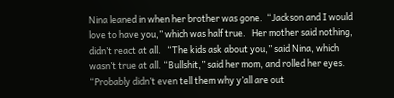Nina leaned in when her brother was gone.  “Jackson and I would love to have you,” which was half true.   Her mother said nothing, didn’t react at all.   “The kids ask about you,” said Nina, which wasn’t true at all. “Bullshit,” said her mom, and rolled her eyes.  “Probably didn’t even tell them why y’all are out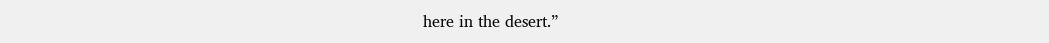here in the desert.”